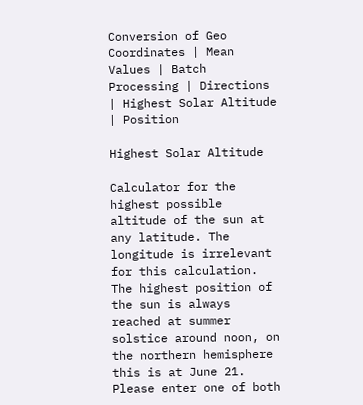Conversion of Geo Coordinates | Mean Values | Batch Processing | Directions | Highest Solar Altitude | Position

Highest Solar Altitude

Calculator for the highest possible altitude of the sun at any latitude. The longitude is irrelevant for this calculation. The highest position of the sun is always reached at summer solstice around noon, on the northern hemisphere this is at June 21. Please enter one of both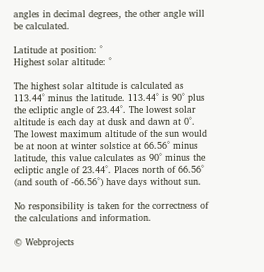angles in decimal degrees, the other angle will be calculated.

Latitude at position: °
Highest solar altitude: °

The highest solar altitude is calculated as 113.44° minus the latitude. 113.44° is 90° plus the ecliptic angle of 23.44°. The lowest solar altitude is each day at dusk and dawn at 0°. The lowest maximum altitude of the sun would be at noon at winter solstice at 66.56° minus latitude, this value calculates as 90° minus the ecliptic angle of 23.44°. Places north of 66.56° (and south of -66.56°) have days without sun.

No responsibility is taken for the correctness of the calculations and information.

© Webprojects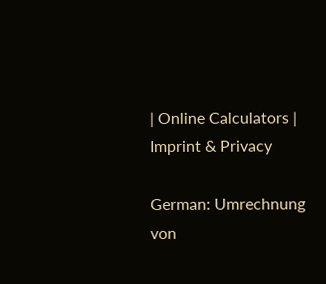| Online Calculators | Imprint & Privacy

German: Umrechnung von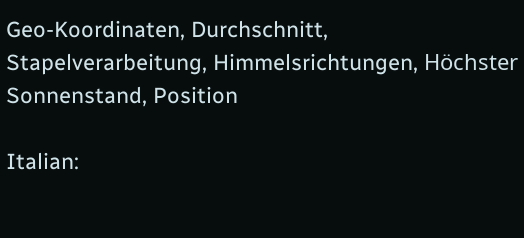Geo-Koordinaten, Durchschnitt, Stapelverarbeitung, Himmelsrichtungen, Höchster Sonnenstand, Position

Italian: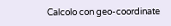Calcolo con geo-coordinate